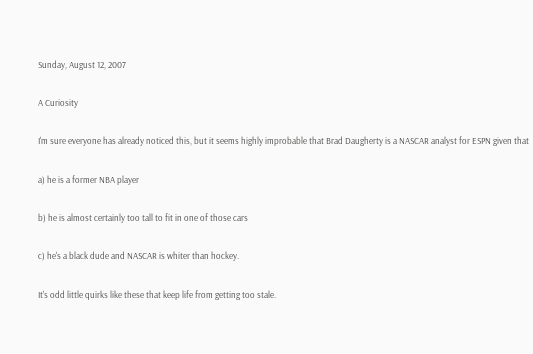Sunday, August 12, 2007

A Curiosity

I'm sure everyone has already noticed this, but it seems highly improbable that Brad Daugherty is a NASCAR analyst for ESPN given that

a) he is a former NBA player

b) he is almost certainly too tall to fit in one of those cars

c) he's a black dude and NASCAR is whiter than hockey.

It's odd little quirks like these that keep life from getting too stale.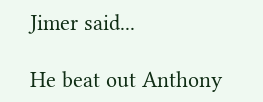Jimer said...

He beat out Anthony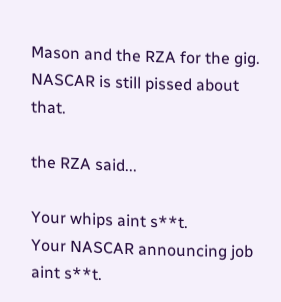Mason and the RZA for the gig. NASCAR is still pissed about that.

the RZA said...

Your whips aint s**t.
Your NASCAR announcing job aint s**t.